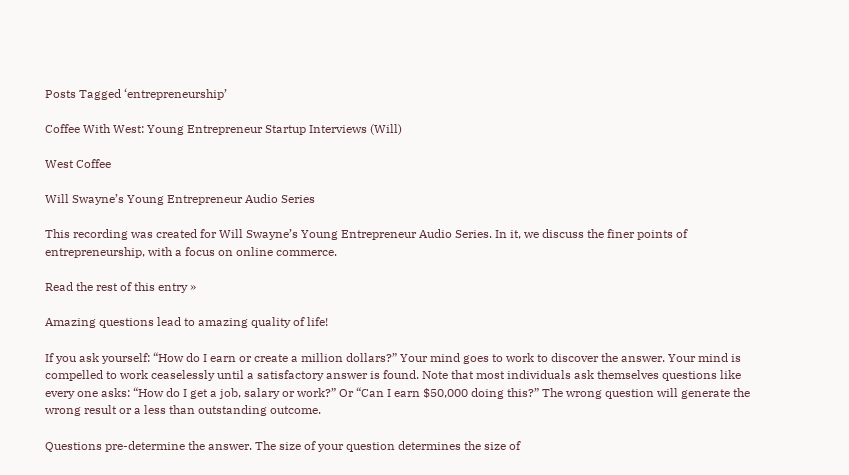Posts Tagged ‘entrepreneurship’

Coffee With West: Young Entrepreneur Startup Interviews (Will)

West Coffee

Will Swayne’s Young Entrepreneur Audio Series

This recording was created for Will Swayne’s Young Entrepreneur Audio Series. In it, we discuss the finer points of entrepreneurship, with a focus on online commerce.

Read the rest of this entry »

Amazing questions lead to amazing quality of life!

If you ask yourself: “How do I earn or create a million dollars?” Your mind goes to work to discover the answer. Your mind is compelled to work ceaselessly until a satisfactory answer is found. Note that most individuals ask themselves questions like every one asks: “How do I get a job, salary or work?” Or “Can I earn $50,000 doing this?” The wrong question will generate the wrong result or a less than outstanding outcome.

Questions pre-determine the answer. The size of your question determines the size of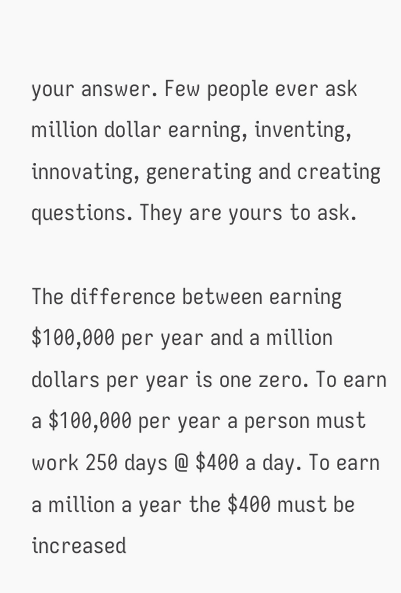your answer. Few people ever ask million dollar earning, inventing, innovating, generating and creating questions. They are yours to ask.

The difference between earning $100,000 per year and a million dollars per year is one zero. To earn a $100,000 per year a person must
work 250 days @ $400 a day. To earn a million a year the $400 must be increased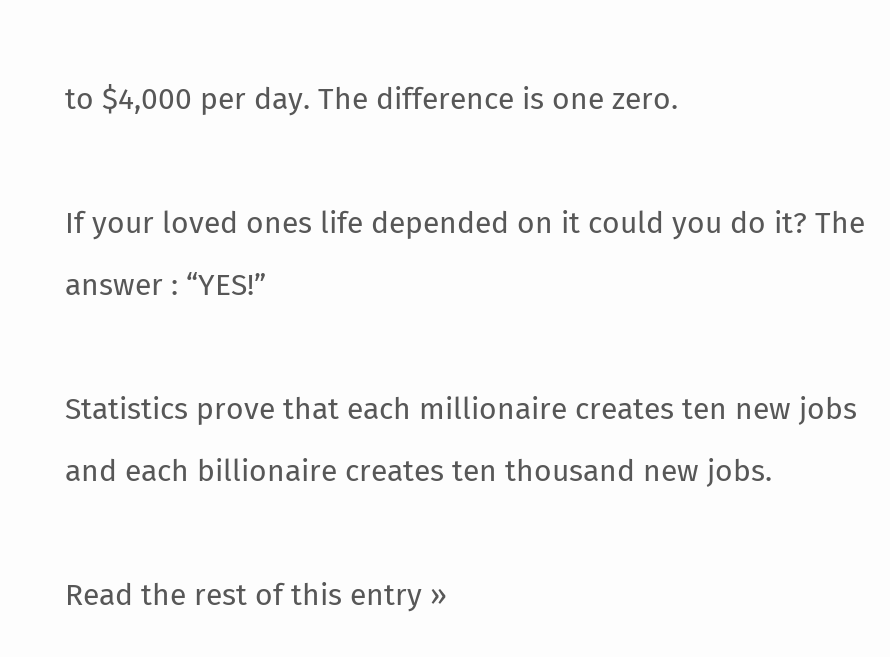to $4,000 per day. The difference is one zero.

If your loved ones life depended on it could you do it? The answer : “YES!”

Statistics prove that each millionaire creates ten new jobs and each billionaire creates ten thousand new jobs.

Read the rest of this entry »